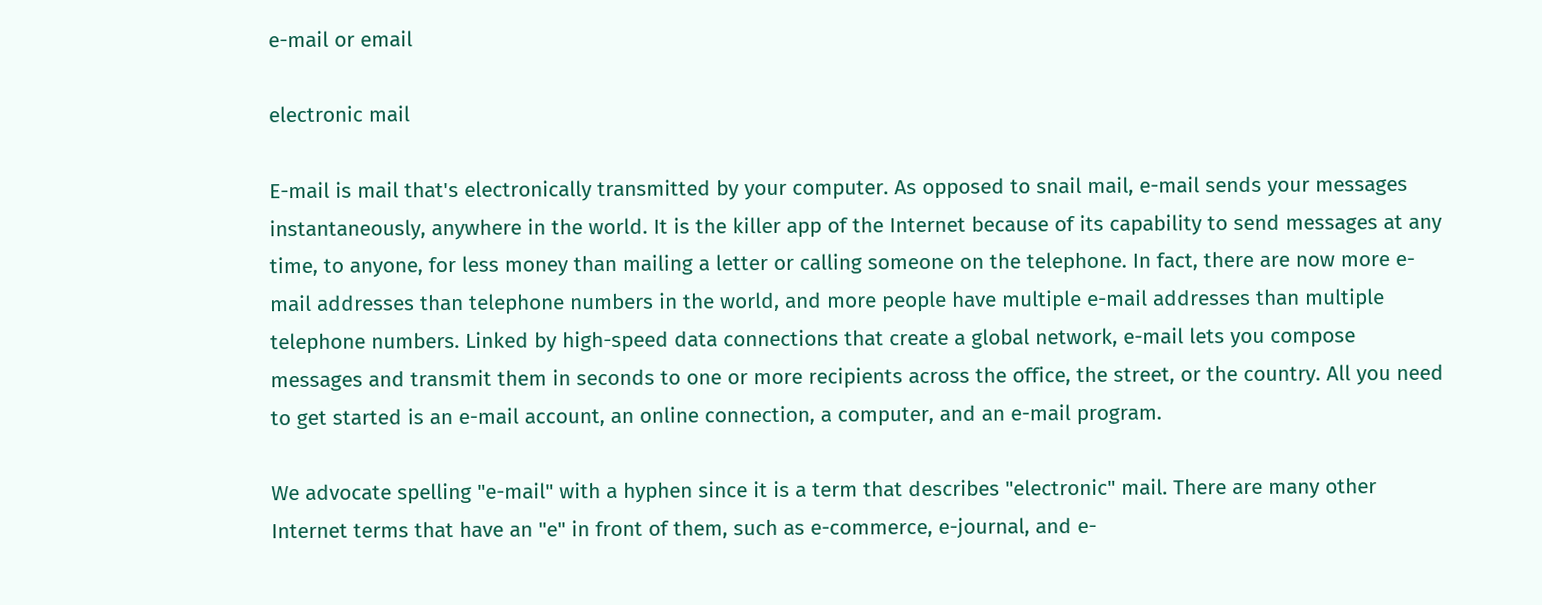e-mail or email

electronic mail

E-mail is mail that's electronically transmitted by your computer. As opposed to snail mail, e-mail sends your messages instantaneously, anywhere in the world. It is the killer app of the Internet because of its capability to send messages at any time, to anyone, for less money than mailing a letter or calling someone on the telephone. In fact, there are now more e-mail addresses than telephone numbers in the world, and more people have multiple e-mail addresses than multiple telephone numbers. Linked by high-speed data connections that create a global network, e-mail lets you compose messages and transmit them in seconds to one or more recipients across the office, the street, or the country. All you need to get started is an e-mail account, an online connection, a computer, and an e-mail program.

We advocate spelling "e-mail" with a hyphen since it is a term that describes "electronic" mail. There are many other Internet terms that have an "e" in front of them, such as e-commerce, e-journal, and e-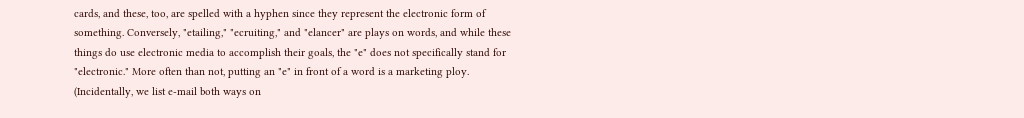cards, and these, too, are spelled with a hyphen since they represent the electronic form of something. Conversely, "etailing," "ecruiting," and "elancer" are plays on words, and while these things do use electronic media to accomplish their goals, the "e" does not specifically stand for "electronic." More often than not, putting an "e" in front of a word is a marketing ploy. (Incidentally, we list e-mail both ways on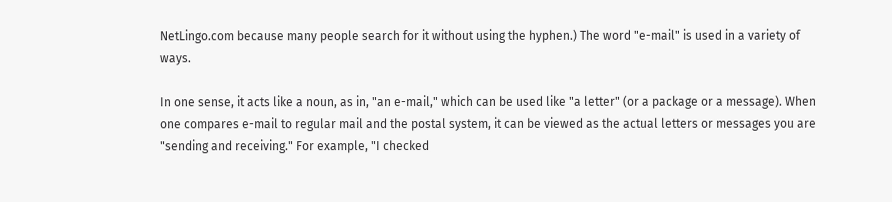NetLingo.com because many people search for it without using the hyphen.) The word "e-mail" is used in a variety of ways.

In one sense, it acts like a noun, as in, "an e-mail," which can be used like "a letter" (or a package or a message). When one compares e-mail to regular mail and the postal system, it can be viewed as the actual letters or messages you are "sending and receiving." For example, "I checked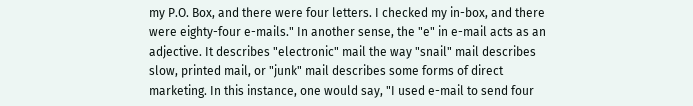my P.O. Box, and there were four letters. I checked my in-box, and there were eighty-four e-mails." In another sense, the "e" in e-mail acts as an adjective. It describes "electronic" mail the way "snail" mail describes slow, printed mail, or "junk" mail describes some forms of direct marketing. In this instance, one would say, "I used e-mail to send four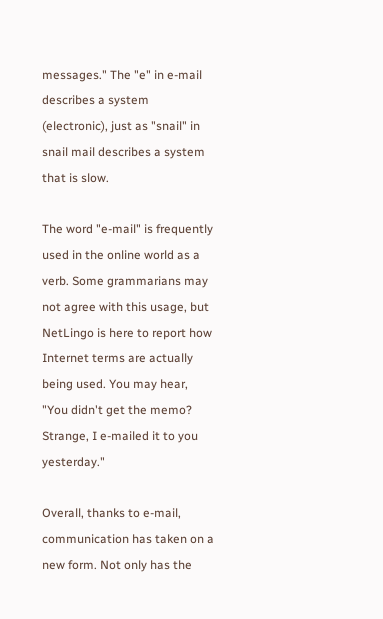messages." The "e" in e-mail describes a system (electronic), just as "snail" in snail mail describes a system that is slow.

The word "e-mail" is frequently used in the online world as a verb. Some grammarians may not agree with this usage, but NetLingo is here to report how Internet terms are actually being used. You may hear, "You didn't get the memo? Strange, I e-mailed it to you yesterday."

Overall, thanks to e-mail, communication has taken on a new form. Not only has the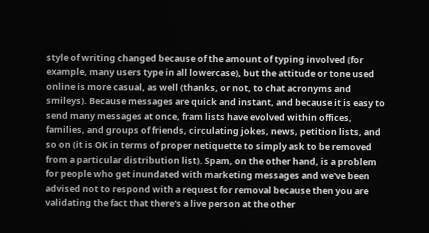style of writing changed because of the amount of typing involved (for example, many users type in all lowercase), but the attitude or tone used online is more casual, as well (thanks, or not, to chat acronyms and smileys). Because messages are quick and instant, and because it is easy to send many messages at once, fram lists have evolved within offices, families, and groups of friends, circulating jokes, news, petition lists, and so on (it is OK in terms of proper netiquette to simply ask to be removed from a particular distribution list). Spam, on the other hand, is a problem for people who get inundated with marketing messages and we've been advised not to respond with a request for removal because then you are validating the fact that there's a live person at the other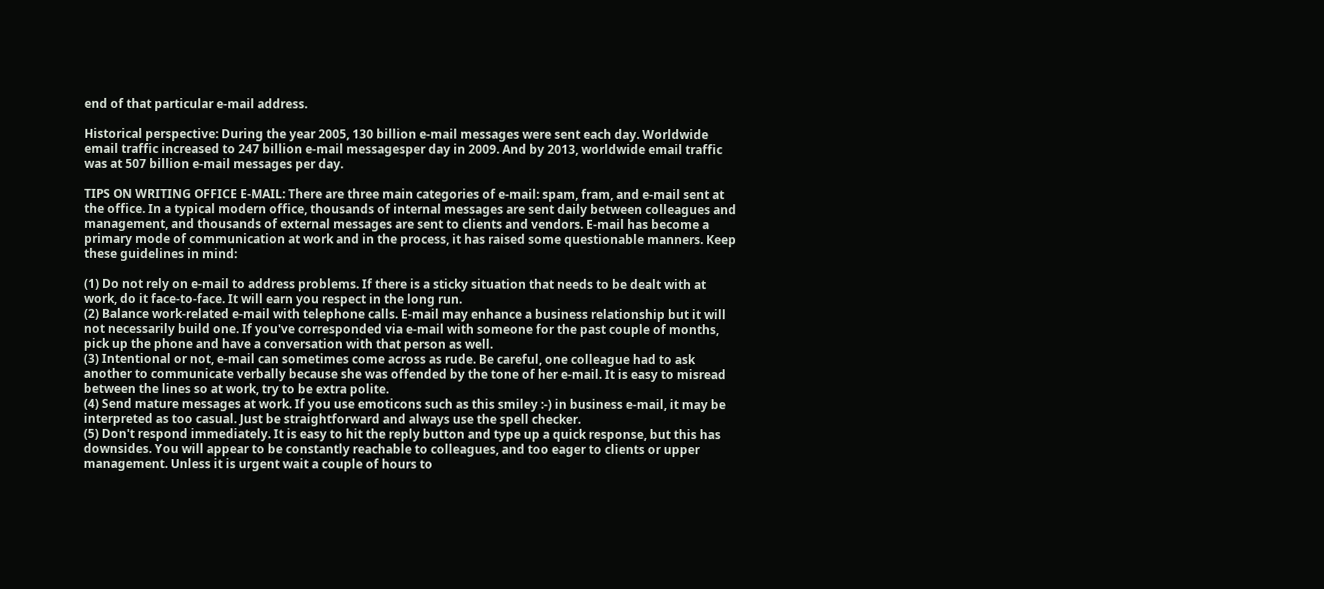end of that particular e-mail address.

Historical perspective: During the year 2005, 130 billion e-mail messages were sent each day. Worldwide email traffic increased to 247 billion e-mail messagesper day in 2009. And by 2013, worldwide email traffic was at 507 billion e-mail messages per day.

TIPS ON WRITING OFFICE E-MAIL: There are three main categories of e-mail: spam, fram, and e-mail sent at the office. In a typical modern office, thousands of internal messages are sent daily between colleagues and management, and thousands of external messages are sent to clients and vendors. E-mail has become a primary mode of communication at work and in the process, it has raised some questionable manners. Keep these guidelines in mind:

(1) Do not rely on e-mail to address problems. If there is a sticky situation that needs to be dealt with at work, do it face-to-face. It will earn you respect in the long run.
(2) Balance work-related e-mail with telephone calls. E-mail may enhance a business relationship but it will not necessarily build one. If you've corresponded via e-mail with someone for the past couple of months, pick up the phone and have a conversation with that person as well.
(3) Intentional or not, e-mail can sometimes come across as rude. Be careful, one colleague had to ask another to communicate verbally because she was offended by the tone of her e-mail. It is easy to misread between the lines so at work, try to be extra polite.
(4) Send mature messages at work. If you use emoticons such as this smiley :-) in business e-mail, it may be interpreted as too casual. Just be straightforward and always use the spell checker.
(5) Don't respond immediately. It is easy to hit the reply button and type up a quick response, but this has downsides. You will appear to be constantly reachable to colleagues, and too eager to clients or upper management. Unless it is urgent wait a couple of hours to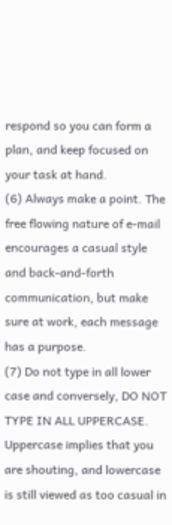respond so you can form a plan, and keep focused on your task at hand.
(6) Always make a point. The free flowing nature of e-mail encourages a casual style and back-and-forth communication, but make sure at work, each message has a purpose.
(7) Do not type in all lower case and conversely, DO NOT TYPE IN ALL UPPERCASE. Uppercase implies that you are shouting, and lowercase is still viewed as too casual in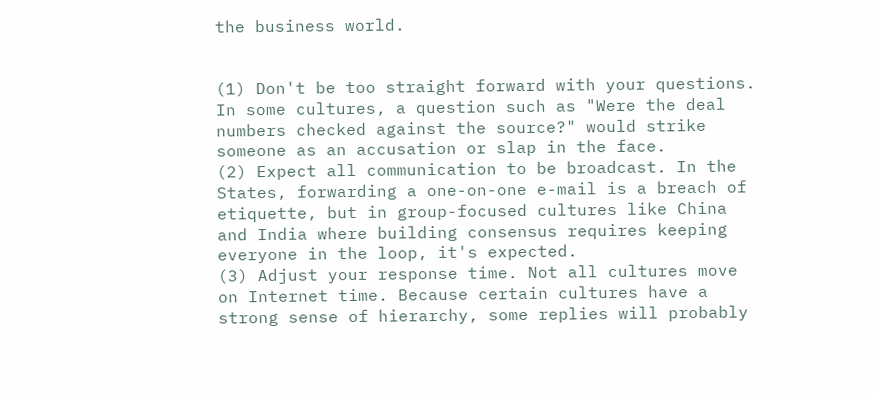the business world.


(1) Don't be too straight forward with your questions. In some cultures, a question such as "Were the deal numbers checked against the source?" would strike someone as an accusation or slap in the face.
(2) Expect all communication to be broadcast. In the States, forwarding a one-on-one e-mail is a breach of etiquette, but in group-focused cultures like China and India where building consensus requires keeping everyone in the loop, it's expected.
(3) Adjust your response time. Not all cultures move on Internet time. Because certain cultures have a strong sense of hierarchy, some replies will probably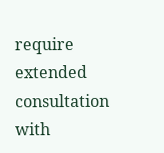require extended consultation with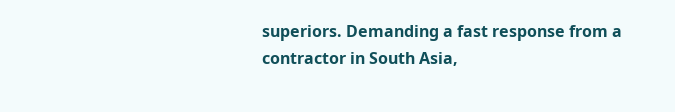superiors. Demanding a fast response from a contractor in South Asia,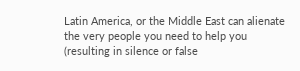Latin America, or the Middle East can alienate the very people you need to help you (resulting in silence or false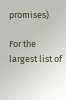promises).

For the largest list of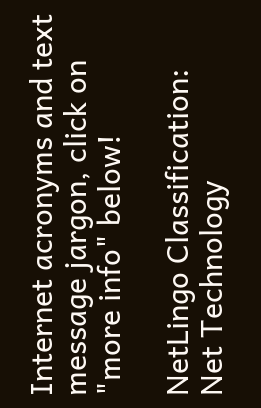Internet acronyms and text message jargon, click on "more info" below!

NetLingo Classification: Net Technology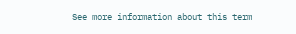See more information about this term